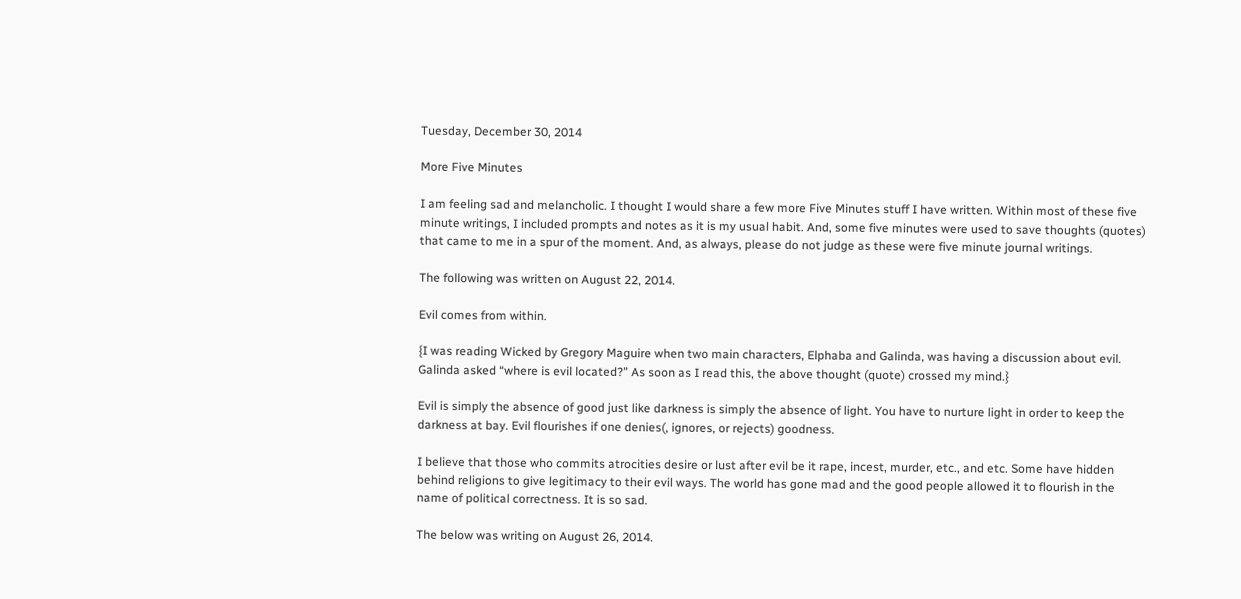Tuesday, December 30, 2014

More Five Minutes

I am feeling sad and melancholic. I thought I would share a few more Five Minutes stuff I have written. Within most of these five minute writings, I included prompts and notes as it is my usual habit. And, some five minutes were used to save thoughts (quotes) that came to me in a spur of the moment. And, as always, please do not judge as these were five minute journal writings.

The following was written on August 22, 2014.

Evil comes from within.

{I was reading Wicked by Gregory Maguire when two main characters, Elphaba and Galinda, was having a discussion about evil. Galinda asked “where is evil located?” As soon as I read this, the above thought (quote) crossed my mind.}

Evil is simply the absence of good just like darkness is simply the absence of light. You have to nurture light in order to keep the darkness at bay. Evil flourishes if one denies(, ignores, or rejects) goodness.

I believe that those who commits atrocities desire or lust after evil be it rape, incest, murder, etc., and etc. Some have hidden behind religions to give legitimacy to their evil ways. The world has gone mad and the good people allowed it to flourish in the name of political correctness. It is so sad.

The below was writing on August 26, 2014.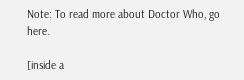Note: To read more about Doctor Who, go here.

[inside a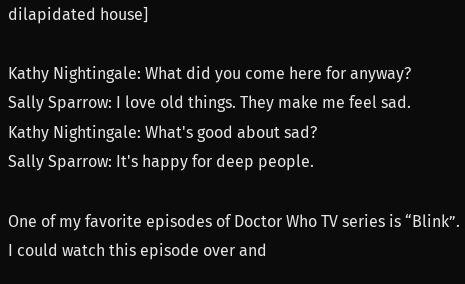dilapidated house]

Kathy Nightingale: What did you come here for anyway?
Sally Sparrow: I love old things. They make me feel sad.
Kathy Nightingale: What's good about sad?
Sally Sparrow: It's happy for deep people.

One of my favorite episodes of Doctor Who TV series is “Blink”. I could watch this episode over and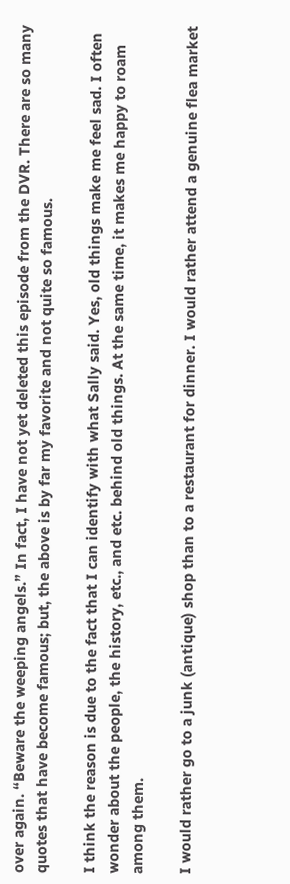over again. “Beware the weeping angels.” In fact, I have not yet deleted this episode from the DVR. There are so many quotes that have become famous; but, the above is by far my favorite and not quite so famous.

I think the reason is due to the fact that I can identify with what Sally said. Yes, old things make me feel sad. I often wonder about the people, the history, etc., and etc. behind old things. At the same time, it makes me happy to roam among them.

I would rather go to a junk (antique) shop than to a restaurant for dinner. I would rather attend a genuine flea market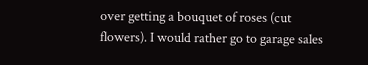over getting a bouquet of roses (cut flowers). I would rather go to garage sales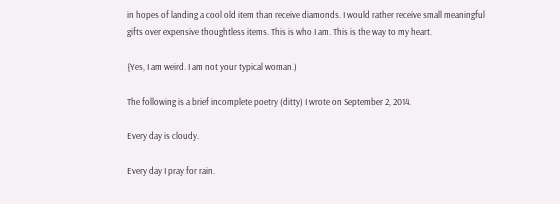in hopes of landing a cool old item than receive diamonds. I would rather receive small meaningful gifts over expensive thoughtless items. This is who I am. This is the way to my heart.

{Yes, I am weird. I am not your typical woman.)

The following is a brief incomplete poetry (ditty) I wrote on September 2, 2014.

Every day is cloudy.

Every day I pray for rain.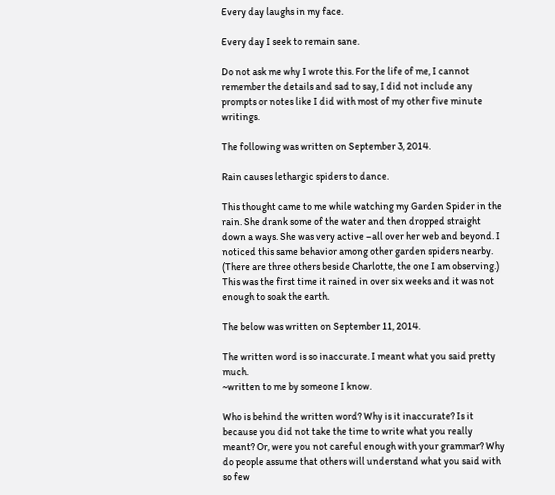Every day laughs in my face.

Every day I seek to remain sane.

Do not ask me why I wrote this. For the life of me, I cannot remember the details and sad to say, I did not include any prompts or notes like I did with most of my other five minute writings.

The following was written on September 3, 2014.

Rain causes lethargic spiders to dance.

This thought came to me while watching my Garden Spider in the rain. She drank some of the water and then dropped straight down a ways. She was very active –all over her web and beyond. I noticed this same behavior among other garden spiders nearby. (There are three others beside Charlotte, the one I am observing.) This was the first time it rained in over six weeks and it was not enough to soak the earth.

The below was written on September 11, 2014.

The written word is so inaccurate. I meant what you said pretty much.
~written to me by someone I know.

Who is behind the written word? Why is it inaccurate? Is it because you did not take the time to write what you really meant? Or, were you not careful enough with your grammar? Why do people assume that others will understand what you said with so few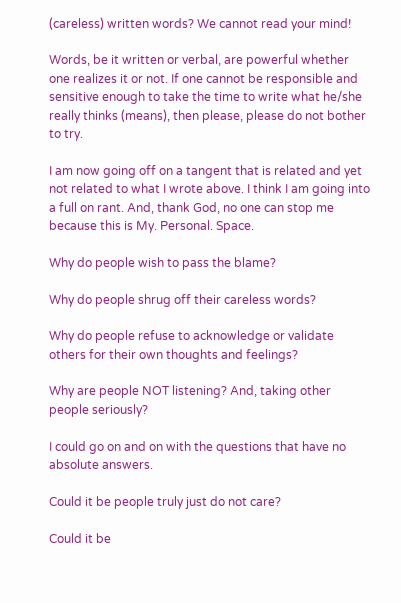(careless) written words? We cannot read your mind!

Words, be it written or verbal, are powerful whether one realizes it or not. If one cannot be responsible and sensitive enough to take the time to write what he/she really thinks (means), then please, please do not bother to try.

I am now going off on a tangent that is related and yet not related to what I wrote above. I think I am going into a full on rant. And, thank God, no one can stop me because this is My. Personal. Space.

Why do people wish to pass the blame?

Why do people shrug off their careless words?

Why do people refuse to acknowledge or validate others for their own thoughts and feelings?

Why are people NOT listening? And, taking other people seriously?

I could go on and on with the questions that have no absolute answers.

Could it be people truly just do not care?

Could it be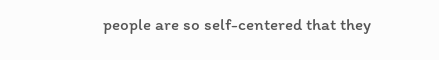people are so self-centered that they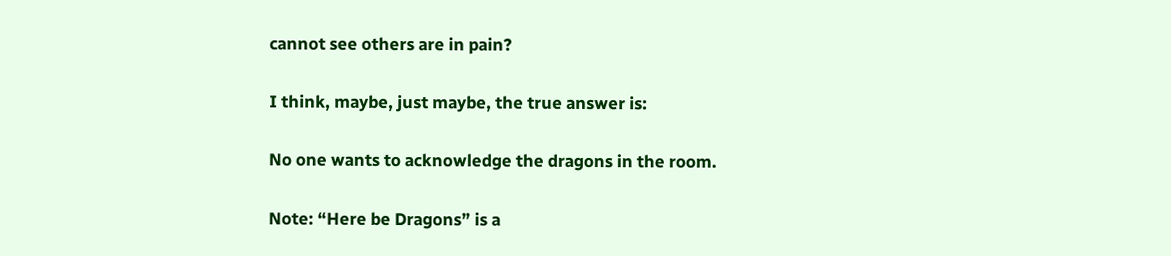cannot see others are in pain?

I think, maybe, just maybe, the true answer is:

No one wants to acknowledge the dragons in the room.

Note: “Here be Dragons” is a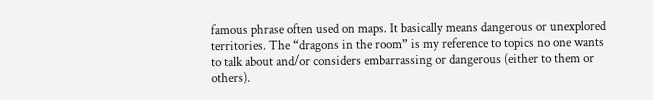famous phrase often used on maps. It basically means dangerous or unexplored territories. The “dragons in the room” is my reference to topics no one wants to talk about and/or considers embarrassing or dangerous (either to them or others).